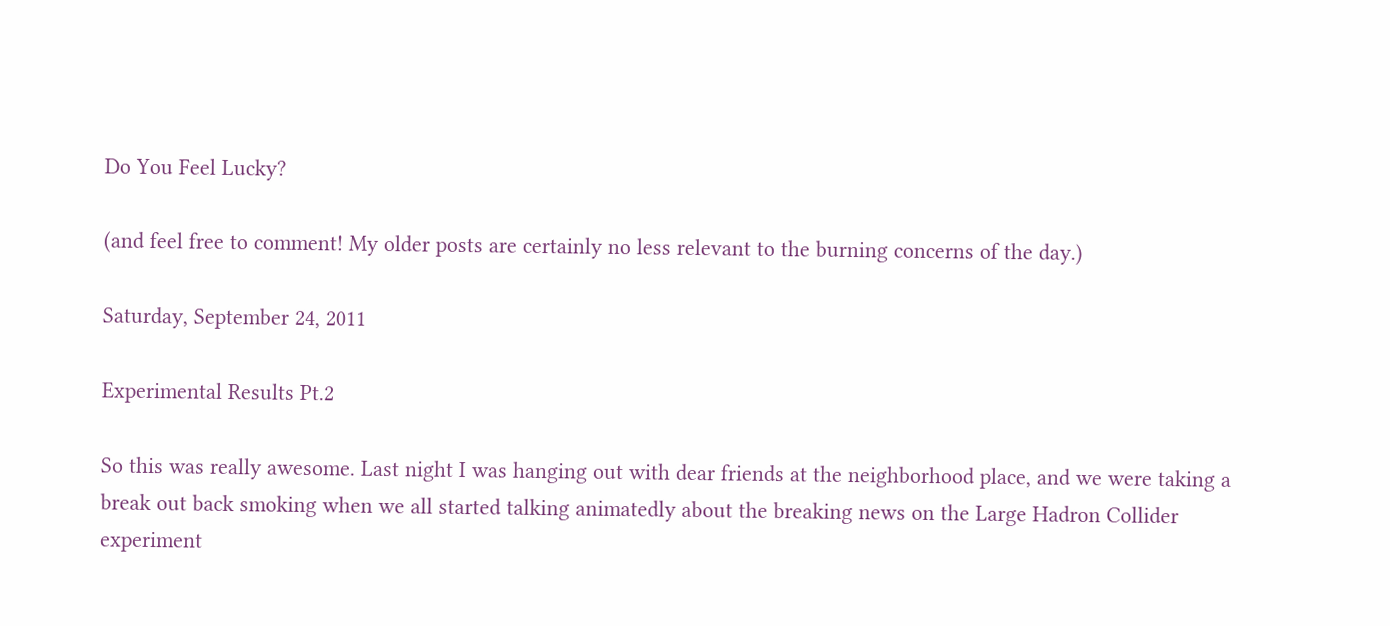Do You Feel Lucky?

(and feel free to comment! My older posts are certainly no less relevant to the burning concerns of the day.)

Saturday, September 24, 2011

Experimental Results Pt.2

So this was really awesome. Last night I was hanging out with dear friends at the neighborhood place, and we were taking a break out back smoking when we all started talking animatedly about the breaking news on the Large Hadron Collider experiment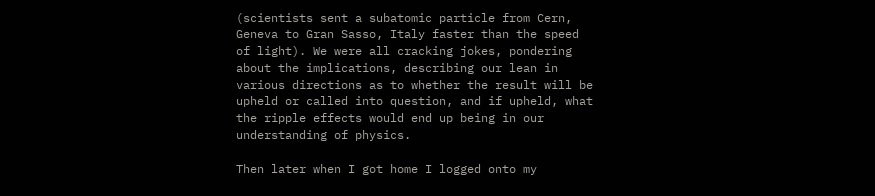(scientists sent a subatomic particle from Cern, Geneva to Gran Sasso, Italy faster than the speed of light). We were all cracking jokes, pondering about the implications, describing our lean in various directions as to whether the result will be upheld or called into question, and if upheld, what the ripple effects would end up being in our understanding of physics.

Then later when I got home I logged onto my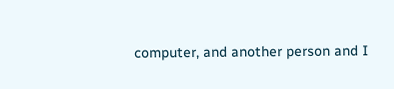computer, and another person and I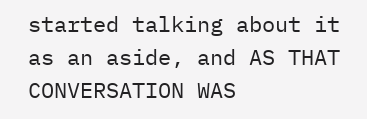started talking about it as an aside, and AS THAT CONVERSATION WAS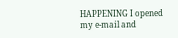HAPPENING I opened my e-mail and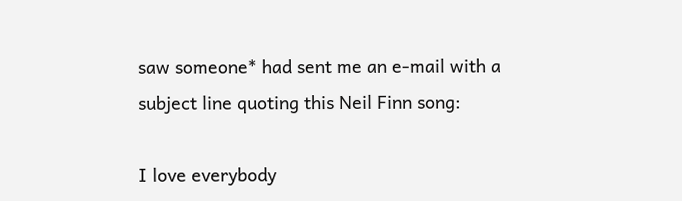saw someone* had sent me an e-mail with a subject line quoting this Neil Finn song:

I love everybody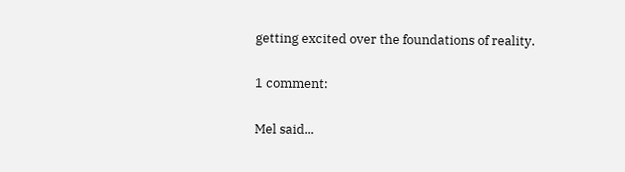getting excited over the foundations of reality.

1 comment:

Mel said...